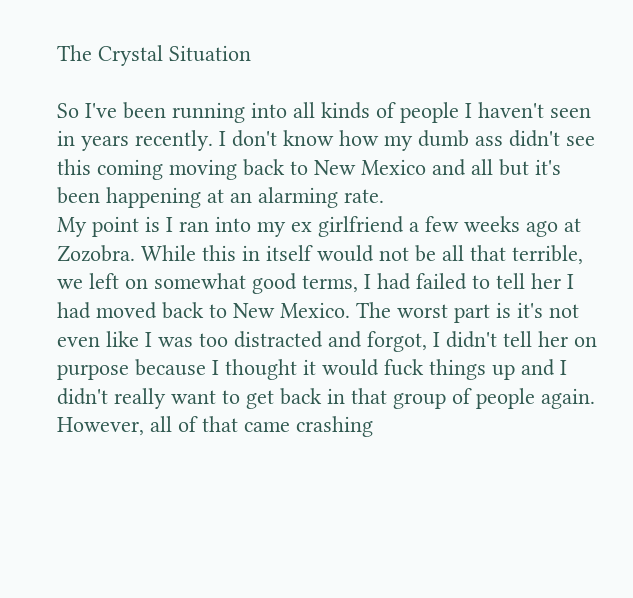The Crystal Situation

So I've been running into all kinds of people I haven't seen in years recently. I don't know how my dumb ass didn't see this coming moving back to New Mexico and all but it's been happening at an alarming rate.
My point is I ran into my ex girlfriend a few weeks ago at Zozobra. While this in itself would not be all that terrible, we left on somewhat good terms, I had failed to tell her I had moved back to New Mexico. The worst part is it's not even like I was too distracted and forgot, I didn't tell her on purpose because I thought it would fuck things up and I didn't really want to get back in that group of people again. However, all of that came crashing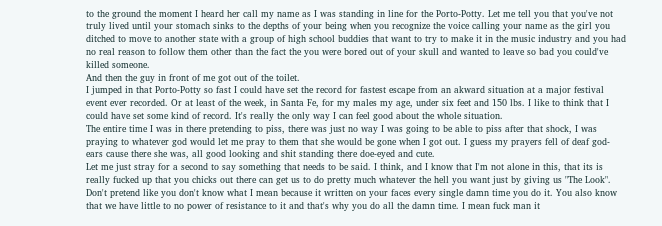to the ground the moment I heard her call my name as I was standing in line for the Porto-Potty. Let me tell you that you've not truly lived until your stomach sinks to the depths of your being when you recognize the voice calling your name as the girl you ditched to move to another state with a group of high school buddies that want to try to make it in the music industry and you had no real reason to follow them other than the fact the you were bored out of your skull and wanted to leave so bad you could've killed someone.
And then the guy in front of me got out of the toilet.
I jumped in that Porto-Potty so fast I could have set the record for fastest escape from an akward situation at a major festival event ever recorded. Or at least of the week, in Santa Fe, for my males my age, under six feet and 150 lbs. I like to think that I could have set some kind of record. It's really the only way I can feel good about the whole situation.
The entire time I was in there pretending to piss, there was just no way I was going to be able to piss after that shock, I was praying to whatever god would let me pray to them that she would be gone when I got out. I guess my prayers fell of deaf god-ears cause there she was, all good looking and shit standing there doe-eyed and cute.
Let me just stray for a second to say something that needs to be said. I think, and I know that I'm not alone in this, that its is really fucked up that you chicks out there can get us to do pretty much whatever the hell you want just by giving us "The Look". Don't pretend like you don't know what I mean because it written on your faces every single damn time you do it. You also know that we have little to no power of resistance to it and that's why you do all the damn time. I mean fuck man it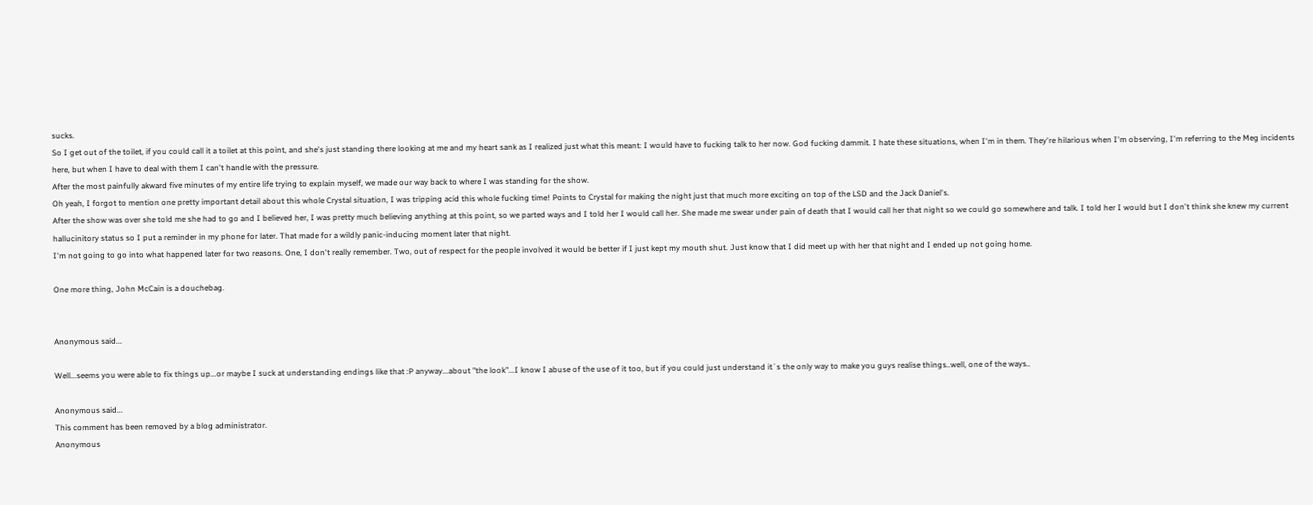sucks.
So I get out of the toilet, if you could call it a toilet at this point, and she's just standing there looking at me and my heart sank as I realized just what this meant: I would have to fucking talk to her now. God fucking dammit. I hate these situations, when I'm in them. They're hilarious when I'm observing, I'm referring to the Meg incidents here, but when I have to deal with them I can't handle with the pressure.
After the most painfully akward five minutes of my entire life trying to explain myself, we made our way back to where I was standing for the show.
Oh yeah, I forgot to mention one pretty important detail about this whole Crystal situation, I was tripping acid this whole fucking time! Points to Crystal for making the night just that much more exciting on top of the LSD and the Jack Daniel's.
After the show was over she told me she had to go and I believed her, I was pretty much believing anything at this point, so we parted ways and I told her I would call her. She made me swear under pain of death that I would call her that night so we could go somewhere and talk. I told her I would but I don't think she knew my current hallucinitory status so I put a reminder in my phone for later. That made for a wildly panic-inducing moment later that night.
I'm not going to go into what happened later for two reasons. One, I don't really remember. Two, out of respect for the people involved it would be better if I just kept my mouth shut. Just know that I did meet up with her that night and I ended up not going home.

One more thing, John McCain is a douchebag.


Anonymous said...

Well...seems you were able to fix things up...or maybe I suck at understanding endings like that :P anyway...about "the look"...I know I abuse of the use of it too, but if you could just understand it´s the only way to make you guys realise things..well, one of the ways..

Anonymous said...
This comment has been removed by a blog administrator.
Anonymous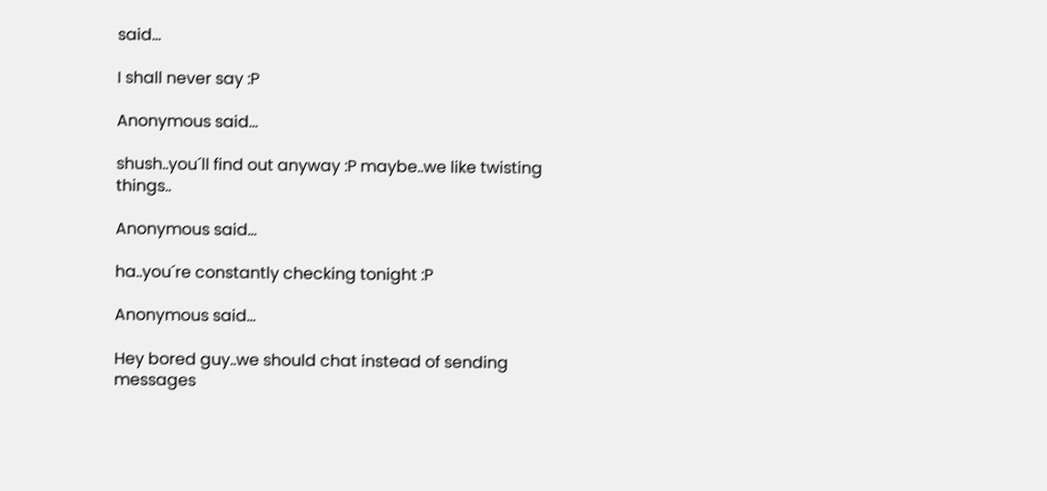said...

I shall never say :P

Anonymous said...

shush..you´ll find out anyway :P maybe..we like twisting things..

Anonymous said...

ha..you´re constantly checking tonight :P

Anonymous said...

Hey bored guy..we should chat instead of sending messages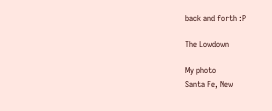back and forth :P

The Lowdown

My photo
Santa Fe, New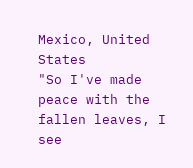Mexico, United States
"So I've made peace with the fallen leaves, I see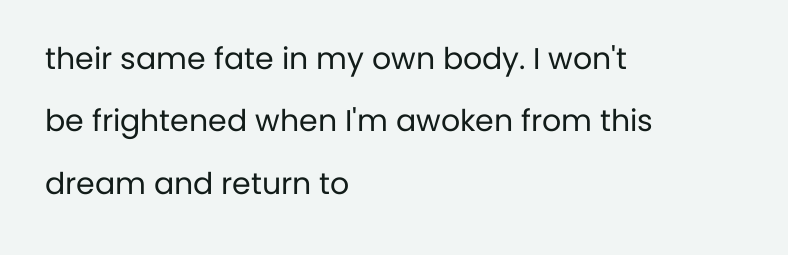their same fate in my own body. I won't be frightened when I'm awoken from this dream and return to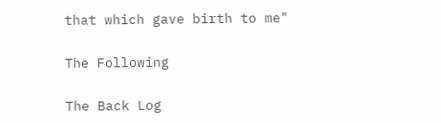that which gave birth to me"

The Following

The Back Log